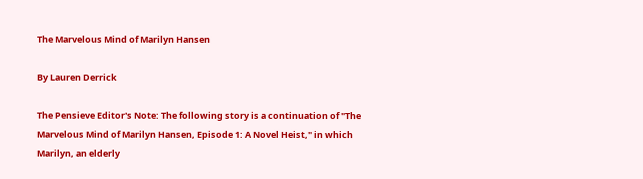The Marvelous Mind of Marilyn Hansen

By Lauren Derrick

The Pensieve Editor's Note: The following story is a continuation of "The Marvelous Mind of Marilyn Hansen, Episode 1: A Novel Heist," in which Marilyn, an elderly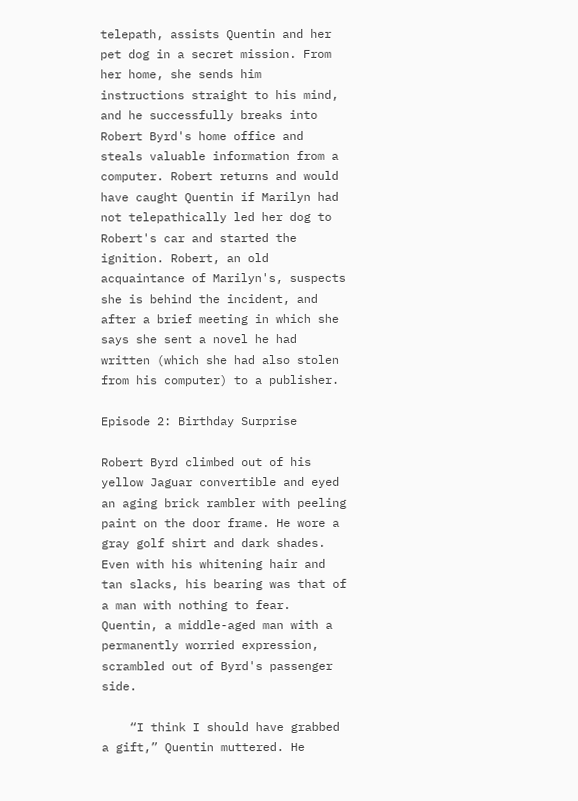telepath, assists Quentin and her pet dog in a secret mission. From her home, she sends him instructions straight to his mind, and he successfully breaks into Robert Byrd's home office and steals valuable information from a computer. Robert returns and would have caught Quentin if Marilyn had not telepathically led her dog to Robert's car and started the ignition. Robert, an old acquaintance of Marilyn's, suspects she is behind the incident, and after a brief meeting in which she says she sent a novel he had written (which she had also stolen from his computer) to a publisher.

Episode 2: Birthday Surprise

Robert Byrd climbed out of his yellow Jaguar convertible and eyed an aging brick rambler with peeling paint on the door frame. He wore a gray golf shirt and dark shades. Even with his whitening hair and tan slacks, his bearing was that of a man with nothing to fear. Quentin, a middle-aged man with a permanently worried expression, scrambled out of Byrd's passenger side.

    “I think I should have grabbed a gift,” Quentin muttered. He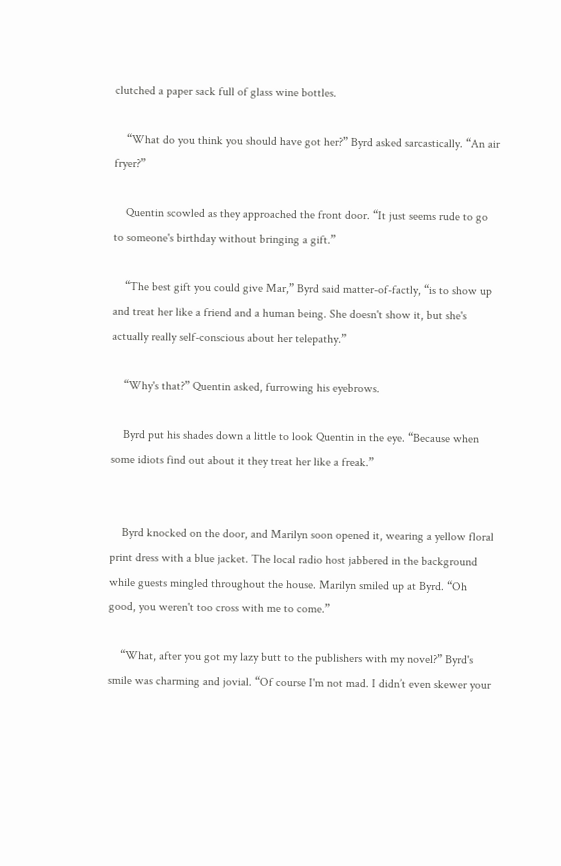clutched a paper sack full of glass wine bottles.

    “What do you think you should have got her?” Byrd asked sarcastically. “An air fryer?”

    Quentin scowled as they approached the front door. “It just seems rude to go to someone's birthday without bringing a gift.”

    “The best gift you could give Mar,” Byrd said matter-of-factly, “is to show up and treat her like a friend and a human being. She doesn't show it, but she's actually really self-conscious about her telepathy.”

    “Why's that?” Quentin asked, furrowing his eyebrows.

    Byrd put his shades down a little to look Quentin in the eye. “Because when some idiots find out about it they treat her like a freak.”


    Byrd knocked on the door, and Marilyn soon opened it, wearing a yellow floral print dress with a blue jacket. The local radio host jabbered in the background while guests mingled throughout the house. Marilyn smiled up at Byrd. “Oh good, you weren't too cross with me to come.”

    “What, after you got my lazy butt to the publishers with my novel?” Byrd's smile was charming and jovial. “Of course I'm not mad. I didn’t even skewer your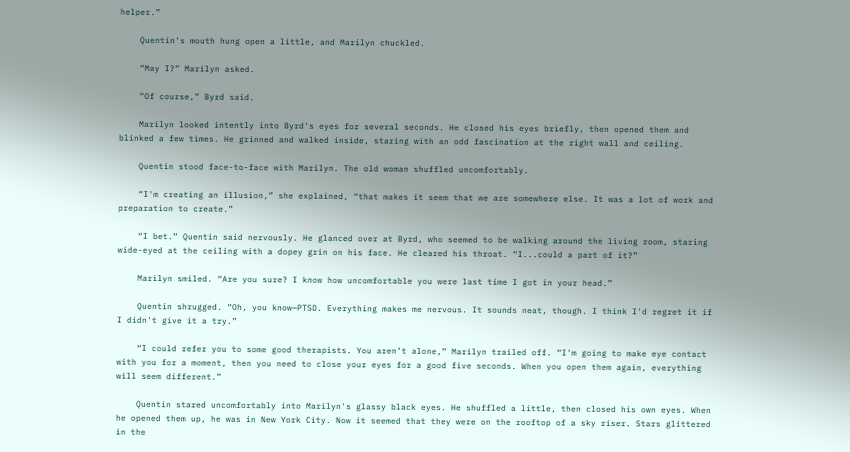helper.”

    Quentin’s mouth hung open a little, and Marilyn chuckled.

    “May I?” Marilyn asked.

    “Of course,” Byrd said.

    Marilyn looked intently into Byrd's eyes for several seconds. He closed his eyes briefly, then opened them and blinked a few times. He grinned and walked inside, staring with an odd fascination at the right wall and ceiling.

    Quentin stood face-to-face with Marilyn. The old woman shuffled uncomfortably.

    “I'm creating an illusion,” she explained, “that makes it seem that we are somewhere else. It was a lot of work and preparation to create.”

    “I bet.” Quentin said nervously. He glanced over at Byrd, who seemed to be walking around the living room, staring wide-eyed at the ceiling with a dopey grin on his face. He cleared his throat. “I...could a part of it?”

    Marilyn smiled. “Are you sure? I know how uncomfortable you were last time I got in your head.”

    Quentin shrugged. “Oh, you know—PTSD. Everything makes me nervous. It sounds neat, though. I think I'd regret it if I didn't give it a try.”

    “I could refer you to some good therapists. You aren’t alone,” Marilyn trailed off. “I'm going to make eye contact with you for a moment, then you need to close your eyes for a good five seconds. When you open them again, everything will seem different.”

    Quentin stared uncomfortably into Marilyn's glassy black eyes. He shuffled a little, then closed his own eyes. When he opened them up, he was in New York City. Now it seemed that they were on the rooftop of a sky riser. Stars glittered in the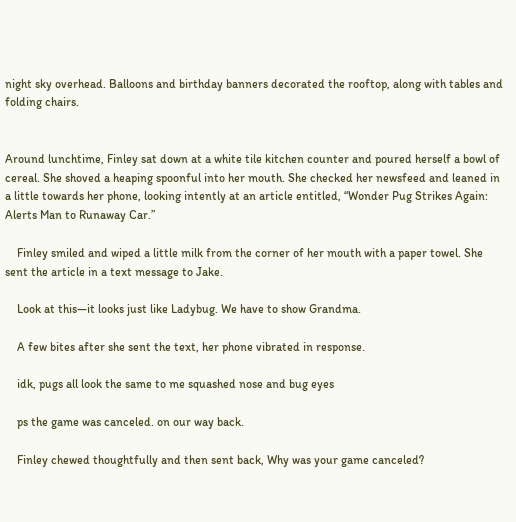night sky overhead. Balloons and birthday banners decorated the rooftop, along with tables and folding chairs.


Around lunchtime, Finley sat down at a white tile kitchen counter and poured herself a bowl of cereal. She shoved a heaping spoonful into her mouth. She checked her newsfeed and leaned in a little towards her phone, looking intently at an article entitled, “Wonder Pug Strikes Again: Alerts Man to Runaway Car.”

    Finley smiled and wiped a little milk from the corner of her mouth with a paper towel. She sent the article in a text message to Jake.

    Look at this—it looks just like Ladybug. We have to show Grandma.

    A few bites after she sent the text, her phone vibrated in response.

    idk, pugs all look the same to me squashed nose and bug eyes

    ps the game was canceled. on our way back.

    Finley chewed thoughtfully and then sent back, Why was your game canceled?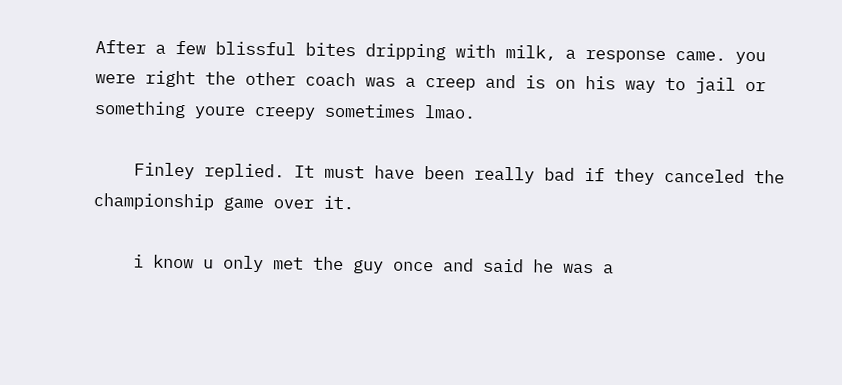After a few blissful bites dripping with milk, a response came. you were right the other coach was a creep and is on his way to jail or something youre creepy sometimes lmao.

    Finley replied. It must have been really bad if they canceled the championship game over it.

    i know u only met the guy once and said he was a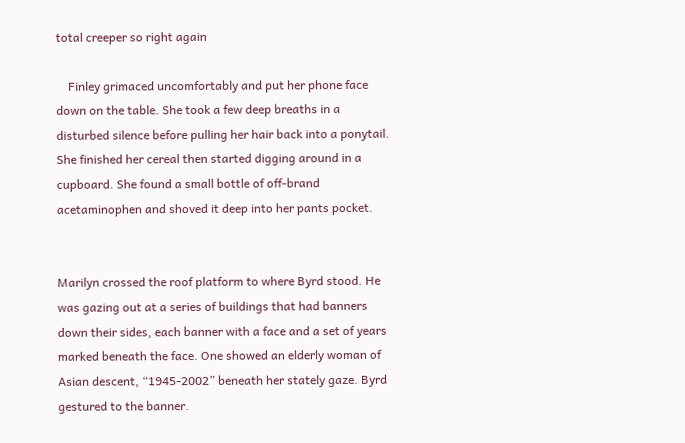total creeper so right again

    Finley grimaced uncomfortably and put her phone face down on the table. She took a few deep breaths in a disturbed silence before pulling her hair back into a ponytail. She finished her cereal then started digging around in a cupboard. She found a small bottle of off-brand acetaminophen and shoved it deep into her pants pocket.


Marilyn crossed the roof platform to where Byrd stood. He was gazing out at a series of buildings that had banners down their sides, each banner with a face and a set of years marked beneath the face. One showed an elderly woman of Asian descent, “1945-2002” beneath her stately gaze. Byrd gestured to the banner.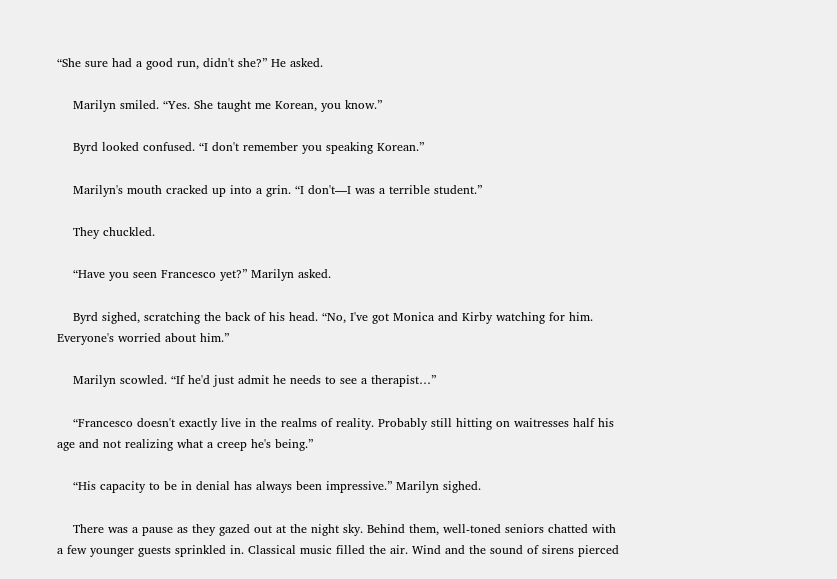“She sure had a good run, didn't she?” He asked.

    Marilyn smiled. “Yes. She taught me Korean, you know.”

    Byrd looked confused. “I don't remember you speaking Korean.”

    Marilyn's mouth cracked up into a grin. “I don't—I was a terrible student.”

    They chuckled.

    “Have you seen Francesco yet?” Marilyn asked.

    Byrd sighed, scratching the back of his head. “No, I've got Monica and Kirby watching for him. Everyone's worried about him.”

    Marilyn scowled. “If he'd just admit he needs to see a therapist…”

    “Francesco doesn't exactly live in the realms of reality. Probably still hitting on waitresses half his age and not realizing what a creep he's being.”

    “His capacity to be in denial has always been impressive.” Marilyn sighed.

    There was a pause as they gazed out at the night sky. Behind them, well-toned seniors chatted with a few younger guests sprinkled in. Classical music filled the air. Wind and the sound of sirens pierced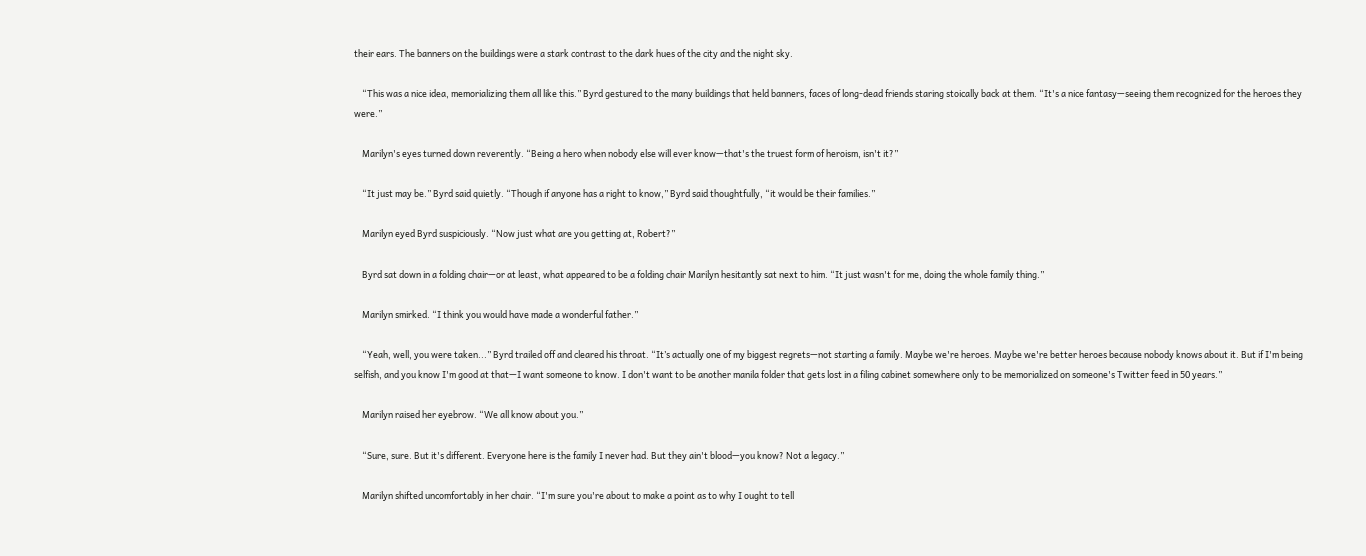their ears. The banners on the buildings were a stark contrast to the dark hues of the city and the night sky.

    “This was a nice idea, memorializing them all like this.” Byrd gestured to the many buildings that held banners, faces of long-dead friends staring stoically back at them. “It's a nice fantasy—seeing them recognized for the heroes they were.”

    Marilyn's eyes turned down reverently. “Being a hero when nobody else will ever know—that's the truest form of heroism, isn't it?”

    “It just may be.” Byrd said quietly. “Though if anyone has a right to know,” Byrd said thoughtfully, “it would be their families.”

    Marilyn eyed Byrd suspiciously. “Now just what are you getting at, Robert?”

    Byrd sat down in a folding chair—or at least, what appeared to be a folding chair Marilyn hesitantly sat next to him. “It just wasn't for me, doing the whole family thing.”

    Marilyn smirked. “I think you would have made a wonderful father.”

    “Yeah, well, you were taken...” Byrd trailed off and cleared his throat. “It’s actually one of my biggest regrets—not starting a family. Maybe we're heroes. Maybe we're better heroes because nobody knows about it. But if I'm being selfish, and you know I'm good at that—I want someone to know. I don't want to be another manila folder that gets lost in a filing cabinet somewhere only to be memorialized on someone's Twitter feed in 50 years.”

    Marilyn raised her eyebrow. “We all know about you.”

    “Sure, sure. But it's different. Everyone here is the family I never had. But they ain't blood—you know? Not a legacy.”

    Marilyn shifted uncomfortably in her chair. “I'm sure you're about to make a point as to why I ought to tell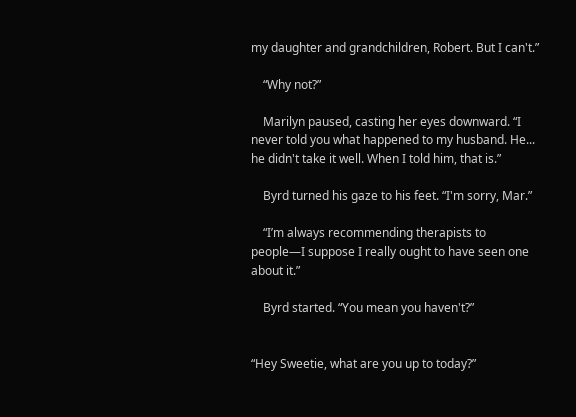my daughter and grandchildren, Robert. But I can't.”

    “Why not?”

    Marilyn paused, casting her eyes downward. “I never told you what happened to my husband. He... he didn't take it well. When I told him, that is.”

    Byrd turned his gaze to his feet. “I'm sorry, Mar.”

    “I’m always recommending therapists to people—I suppose I really ought to have seen one about it.”

    Byrd started. “You mean you haven't?”


“Hey Sweetie, what are you up to today?”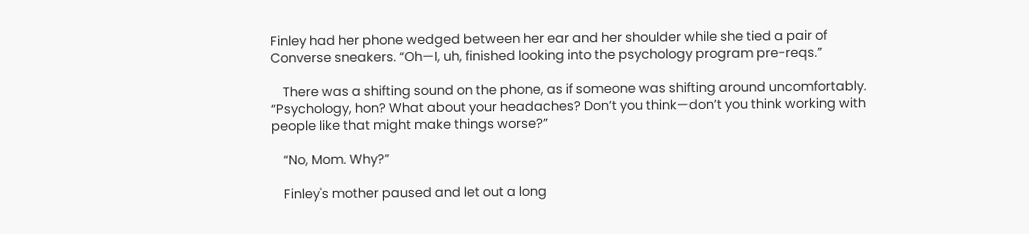Finley had her phone wedged between her ear and her shoulder while she tied a pair of Converse sneakers. “Oh—I, uh, finished looking into the psychology program pre-reqs.”

    There was a shifting sound on the phone, as if someone was shifting around uncomfortably. “Psychology, hon? What about your headaches? Don’t you think—don’t you think working with people like that might make things worse?”

    “No, Mom. Why?”

    Finley's mother paused and let out a long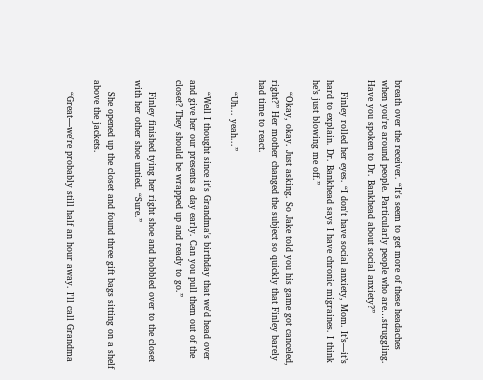breath over the receiver. “It's seem to get more of these headaches when you're around people. Particularly people who are…struggling. Have you spoken to Dr. Bankhead about social anxiety?”

    Finley rolled her eyes. “I don't have social anxiety, Mom. It’s—it’s hard to explain. Dr. Bankhead says I have chronic migraines. I think he’s just blowing me off.”

    “Okay, okay. Just asking. So Jake told you his game got canceled, right?” Her mother changed the subject so quickly that Finley barely had time to react.

    “Uh... yeah...”

    “Well I thought since it's Grandma's birthday that we'd head over and give her our presents a day early. Can you pull them out of the closet? They should be wrapped up and ready to go.”

    Finley finished tying her right shoe and hobbled over to the closet with her other shoe untied. “Sure.”

    She opened up the closet and found three gift bags sitting on a shelf above the jackets.

    “Great—we're probably still half an hour away. I'll call Grandma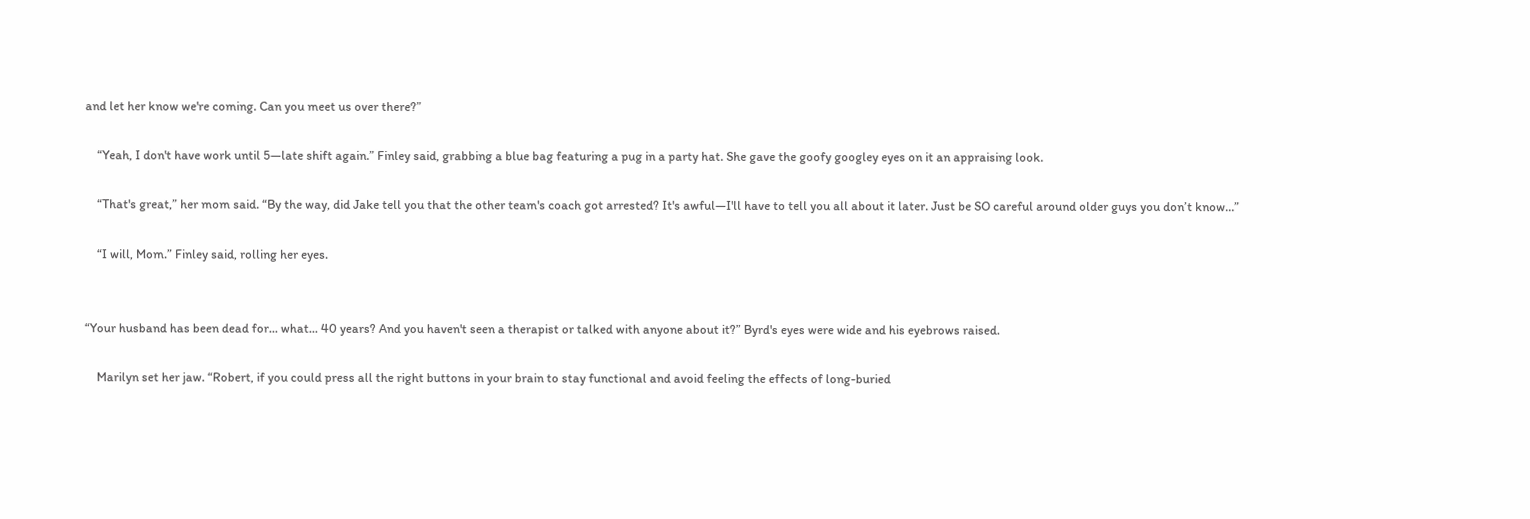and let her know we're coming. Can you meet us over there?”

    “Yeah, I don't have work until 5—late shift again.” Finley said, grabbing a blue bag featuring a pug in a party hat. She gave the goofy googley eyes on it an appraising look.

    “That's great,” her mom said. “By the way, did Jake tell you that the other team's coach got arrested? It's awful—I'll have to tell you all about it later. Just be SO careful around older guys you don’t know…”

    “I will, Mom.” Finley said, rolling her eyes.


“Your husband has been dead for... what... 40 years? And you haven't seen a therapist or talked with anyone about it?” Byrd's eyes were wide and his eyebrows raised.

    Marilyn set her jaw. “Robert, if you could press all the right buttons in your brain to stay functional and avoid feeling the effects of long-buried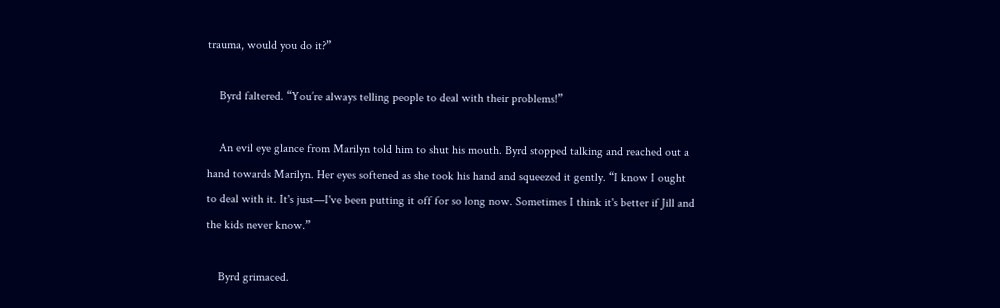trauma, would you do it?”

    Byrd faltered. “You’re always telling people to deal with their problems!”

    An evil eye glance from Marilyn told him to shut his mouth. Byrd stopped talking and reached out a hand towards Marilyn. Her eyes softened as she took his hand and squeezed it gently. “I know I ought to deal with it. It's just—I've been putting it off for so long now. Sometimes I think it's better if Jill and the kids never know.”

    Byrd grimaced.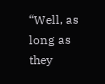“Well, as long as they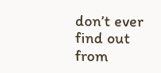don’t ever find out from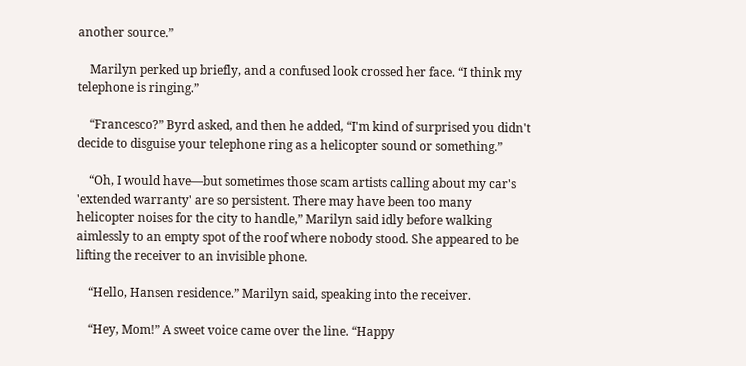another source.”

    Marilyn perked up briefly, and a confused look crossed her face. “I think my telephone is ringing.”

    “Francesco?” Byrd asked, and then he added, “I'm kind of surprised you didn't decide to disguise your telephone ring as a helicopter sound or something.”

    “Oh, I would have—but sometimes those scam artists calling about my car's 'extended warranty' are so persistent. There may have been too many helicopter noises for the city to handle,” Marilyn said idly before walking aimlessly to an empty spot of the roof where nobody stood. She appeared to be lifting the receiver to an invisible phone.

    “Hello, Hansen residence.” Marilyn said, speaking into the receiver.

    “Hey, Mom!” A sweet voice came over the line. “Happy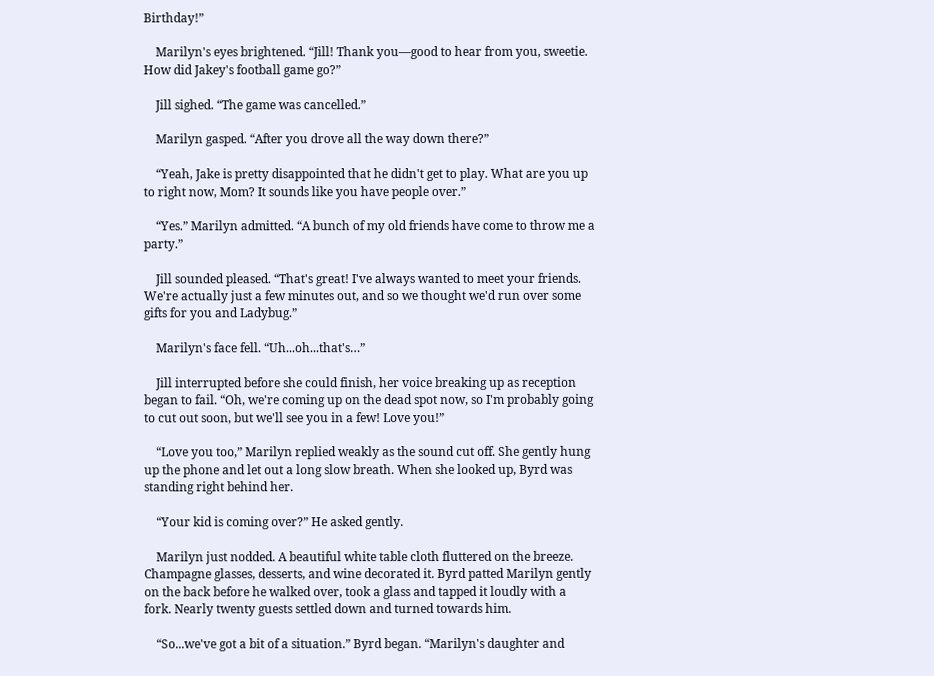Birthday!”

    Marilyn's eyes brightened. “Jill! Thank you—good to hear from you, sweetie. How did Jakey's football game go?”

    Jill sighed. “The game was cancelled.”

    Marilyn gasped. “After you drove all the way down there?”

    “Yeah, Jake is pretty disappointed that he didn't get to play. What are you up to right now, Mom? It sounds like you have people over.”

    “Yes.” Marilyn admitted. “A bunch of my old friends have come to throw me a party.”

    Jill sounded pleased. “That's great! I've always wanted to meet your friends. We're actually just a few minutes out, and so we thought we'd run over some gifts for you and Ladybug.”

    Marilyn's face fell. “Uh...oh...that's…”

    Jill interrupted before she could finish, her voice breaking up as reception began to fail. “Oh, we're coming up on the dead spot now, so I'm probably going to cut out soon, but we'll see you in a few! Love you!”

    “Love you too,” Marilyn replied weakly as the sound cut off. She gently hung up the phone and let out a long slow breath. When she looked up, Byrd was standing right behind her.

    “Your kid is coming over?” He asked gently.

    Marilyn just nodded. A beautiful white table cloth fluttered on the breeze. Champagne glasses, desserts, and wine decorated it. Byrd patted Marilyn gently on the back before he walked over, took a glass and tapped it loudly with a fork. Nearly twenty guests settled down and turned towards him.

    “So...we've got a bit of a situation.” Byrd began. “Marilyn's daughter and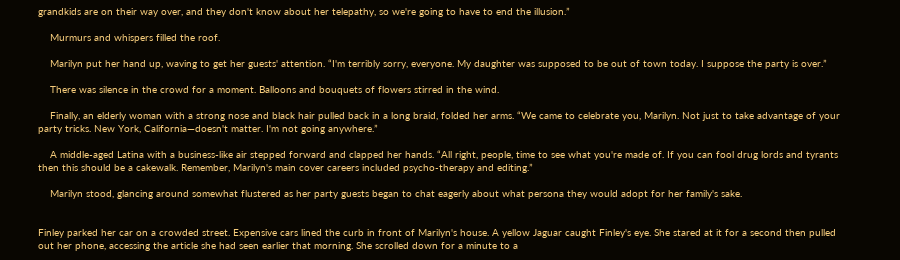grandkids are on their way over, and they don't know about her telepathy, so we're going to have to end the illusion.”

    Murmurs and whispers filled the roof.

    Marilyn put her hand up, waving to get her guests' attention. “I'm terribly sorry, everyone. My daughter was supposed to be out of town today. I suppose the party is over.”

    There was silence in the crowd for a moment. Balloons and bouquets of flowers stirred in the wind.

    Finally, an elderly woman with a strong nose and black hair pulled back in a long braid, folded her arms. “We came to celebrate you, Marilyn. Not just to take advantage of your party tricks. New York, California—doesn't matter. I'm not going anywhere.”

    A middle-aged Latina with a business-like air stepped forward and clapped her hands. “All right, people, time to see what you're made of. If you can fool drug lords and tyrants then this should be a cakewalk. Remember, Marilyn's main cover careers included psycho-therapy and editing.”

    Marilyn stood, glancing around somewhat flustered as her party guests began to chat eagerly about what persona they would adopt for her family's sake.


Finley parked her car on a crowded street. Expensive cars lined the curb in front of Marilyn's house. A yellow Jaguar caught Finley's eye. She stared at it for a second then pulled out her phone, accessing the article she had seen earlier that morning. She scrolled down for a minute to a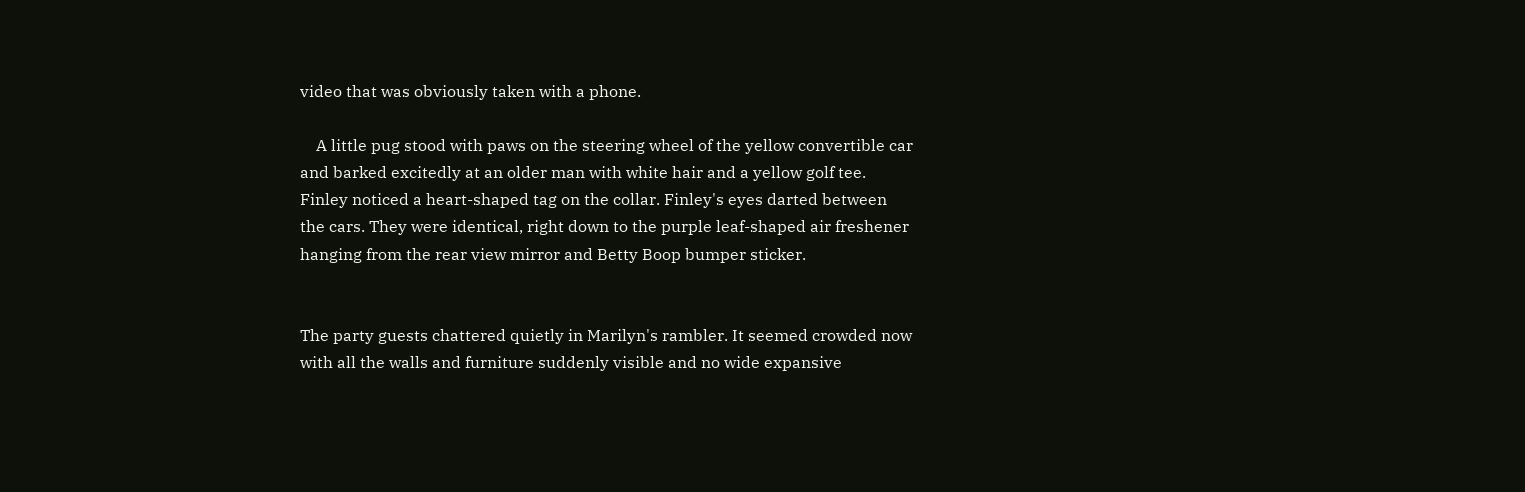video that was obviously taken with a phone.

    A little pug stood with paws on the steering wheel of the yellow convertible car and barked excitedly at an older man with white hair and a yellow golf tee. Finley noticed a heart-shaped tag on the collar. Finley's eyes darted between the cars. They were identical, right down to the purple leaf-shaped air freshener hanging from the rear view mirror and Betty Boop bumper sticker.


The party guests chattered quietly in Marilyn's rambler. It seemed crowded now with all the walls and furniture suddenly visible and no wide expansive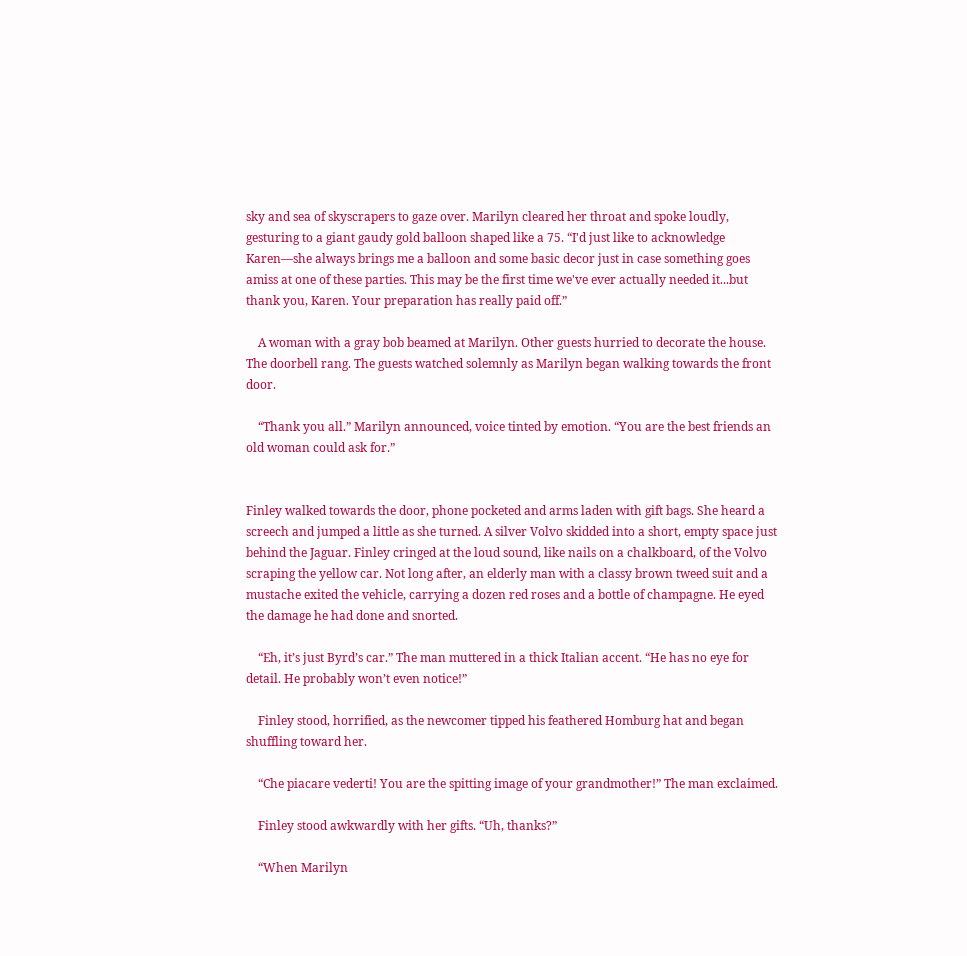sky and sea of skyscrapers to gaze over. Marilyn cleared her throat and spoke loudly, gesturing to a giant gaudy gold balloon shaped like a 75. “I'd just like to acknowledge Karen—she always brings me a balloon and some basic decor just in case something goes amiss at one of these parties. This may be the first time we've ever actually needed it...but thank you, Karen. Your preparation has really paid off.”

    A woman with a gray bob beamed at Marilyn. Other guests hurried to decorate the house. The doorbell rang. The guests watched solemnly as Marilyn began walking towards the front door.

    “Thank you all.” Marilyn announced, voice tinted by emotion. “You are the best friends an old woman could ask for.”


Finley walked towards the door, phone pocketed and arms laden with gift bags. She heard a screech and jumped a little as she turned. A silver Volvo skidded into a short, empty space just behind the Jaguar. Finley cringed at the loud sound, like nails on a chalkboard, of the Volvo scraping the yellow car. Not long after, an elderly man with a classy brown tweed suit and a mustache exited the vehicle, carrying a dozen red roses and a bottle of champagne. He eyed the damage he had done and snorted.

    “Eh, it’s just Byrd’s car.” The man muttered in a thick Italian accent. “He has no eye for detail. He probably won’t even notice!”

    Finley stood, horrified, as the newcomer tipped his feathered Homburg hat and began shuffling toward her.

    “Che piacare vederti! You are the spitting image of your grandmother!” The man exclaimed.

    Finley stood awkwardly with her gifts. “Uh, thanks?”

    “When Marilyn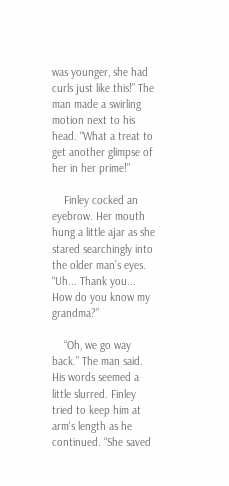was younger, she had curls just like this!” The man made a swirling motion next to his head. “What a treat to get another glimpse of her in her prime!”

    Finley cocked an eyebrow. Her mouth hung a little ajar as she stared searchingly into the older man’s eyes. “Uh... Thank you... How do you know my grandma?”

    “Oh, we go way back.” The man said. His words seemed a little slurred. Finley tried to keep him at arm's length as he continued. “She saved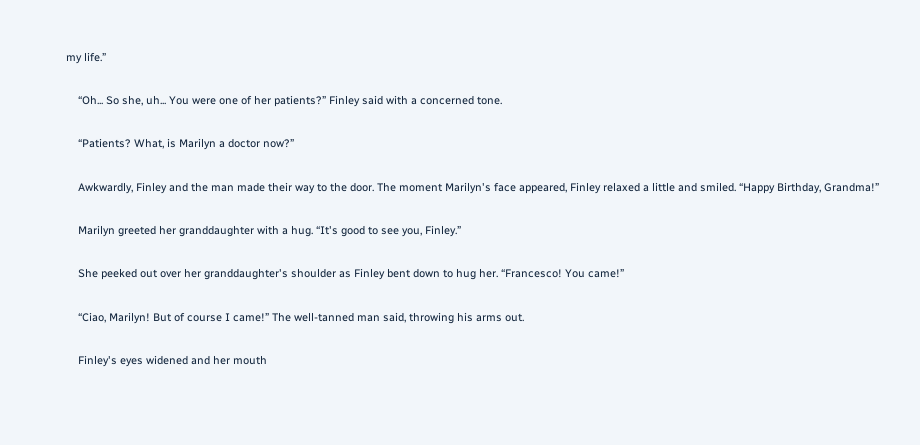my life.”

    “Oh... So she, uh... You were one of her patients?” Finley said with a concerned tone.

    “Patients? What, is Marilyn a doctor now?”

    Awkwardly, Finley and the man made their way to the door. The moment Marilyn's face appeared, Finley relaxed a little and smiled. “Happy Birthday, Grandma!”

    Marilyn greeted her granddaughter with a hug. “It's good to see you, Finley.”

    She peeked out over her granddaughter's shoulder as Finley bent down to hug her. “Francesco! You came!”

    “Ciao, Marilyn! But of course I came!” The well-tanned man said, throwing his arms out.

    Finley's eyes widened and her mouth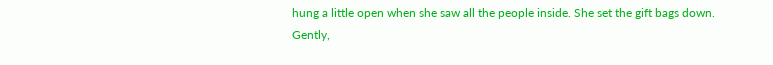hung a little open when she saw all the people inside. She set the gift bags down. Gently,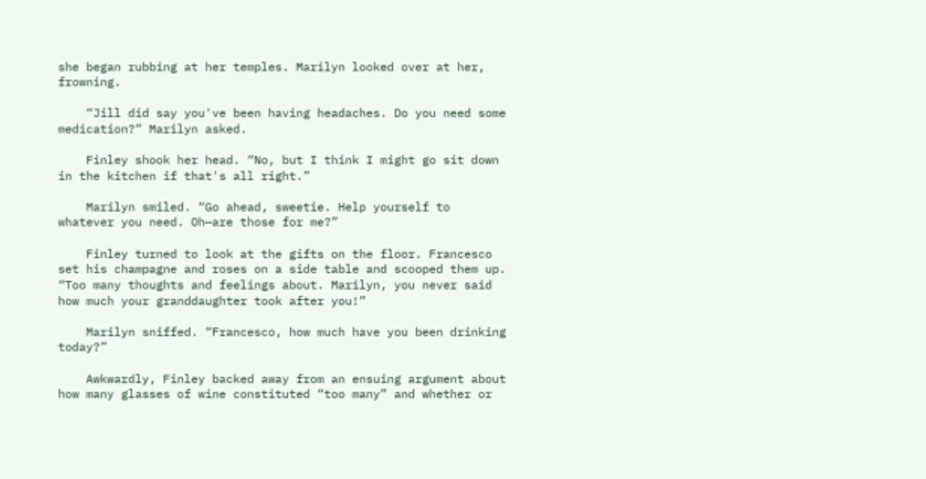she began rubbing at her temples. Marilyn looked over at her, frowning.

    “Jill did say you've been having headaches. Do you need some medication?” Marilyn asked.

    Finley shook her head. “No, but I think I might go sit down in the kitchen if that's all right.”

    Marilyn smiled. “Go ahead, sweetie. Help yourself to whatever you need. Oh—are those for me?”

    Finley turned to look at the gifts on the floor. Francesco set his champagne and roses on a side table and scooped them up. “Too many thoughts and feelings about. Marilyn, you never said how much your granddaughter took after you!”

    Marilyn sniffed. “Francesco, how much have you been drinking today?”

    Awkwardly, Finley backed away from an ensuing argument about how many glasses of wine constituted “too many” and whether or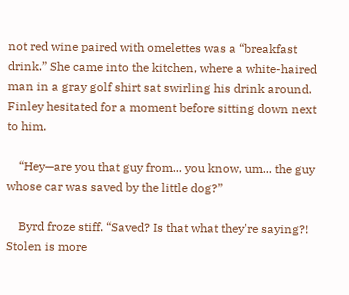not red wine paired with omelettes was a “breakfast drink.” She came into the kitchen, where a white-haired man in a gray golf shirt sat swirling his drink around. Finley hesitated for a moment before sitting down next to him.

    “Hey—are you that guy from... you know, um... the guy whose car was saved by the little dog?”

    Byrd froze stiff. “Saved? Is that what they're saying?! Stolen is more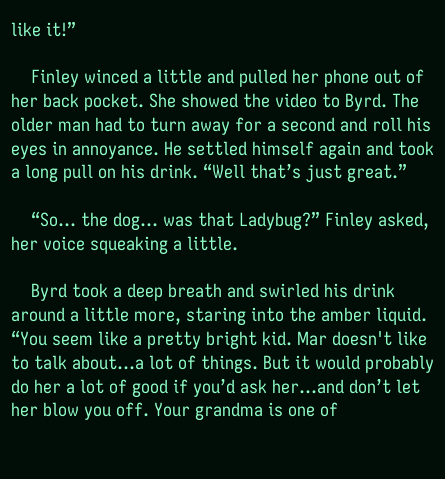like it!”

    Finley winced a little and pulled her phone out of her back pocket. She showed the video to Byrd. The older man had to turn away for a second and roll his eyes in annoyance. He settled himself again and took a long pull on his drink. “Well that’s just great.”

    “So... the dog... was that Ladybug?” Finley asked, her voice squeaking a little.

    Byrd took a deep breath and swirled his drink around a little more, staring into the amber liquid. “You seem like a pretty bright kid. Mar doesn't like to talk about...a lot of things. But it would probably do her a lot of good if you’d ask her...and don’t let her blow you off. Your grandma is one of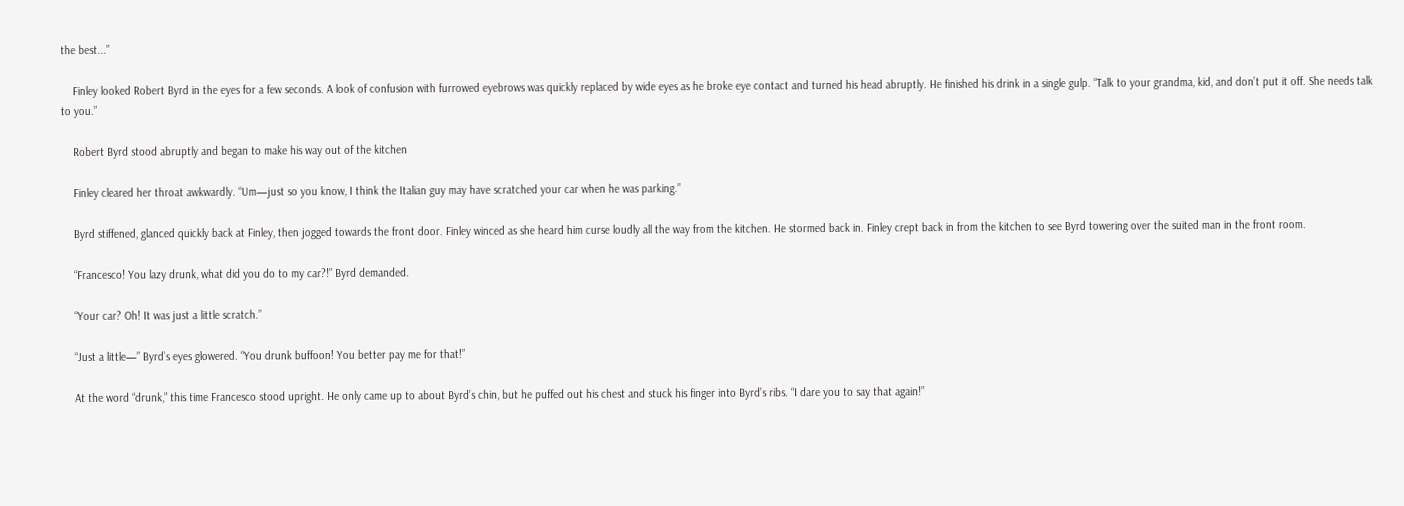the best...”

    Finley looked Robert Byrd in the eyes for a few seconds. A look of confusion with furrowed eyebrows was quickly replaced by wide eyes as he broke eye contact and turned his head abruptly. He finished his drink in a single gulp. “Talk to your grandma, kid, and don’t put it off. She needs talk to you.”

    Robert Byrd stood abruptly and began to make his way out of the kitchen

    Finley cleared her throat awkwardly. “Um—just so you know, I think the Italian guy may have scratched your car when he was parking.”

    Byrd stiffened, glanced quickly back at Finley, then jogged towards the front door. Finley winced as she heard him curse loudly all the way from the kitchen. He stormed back in. Finley crept back in from the kitchen to see Byrd towering over the suited man in the front room.

    “Francesco! You lazy drunk, what did you do to my car?!” Byrd demanded.

    “Your car? Oh! It was just a little scratch.”

    “Just a little—” Byrd’s eyes glowered. “You drunk buffoon! You better pay me for that!”

    At the word “drunk,” this time Francesco stood upright. He only came up to about Byrd’s chin, but he puffed out his chest and stuck his finger into Byrd’s ribs. “I dare you to say that again!”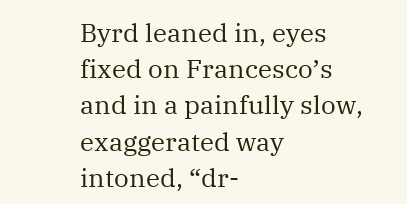Byrd leaned in, eyes fixed on Francesco’s and in a painfully slow, exaggerated way intoned, “dr-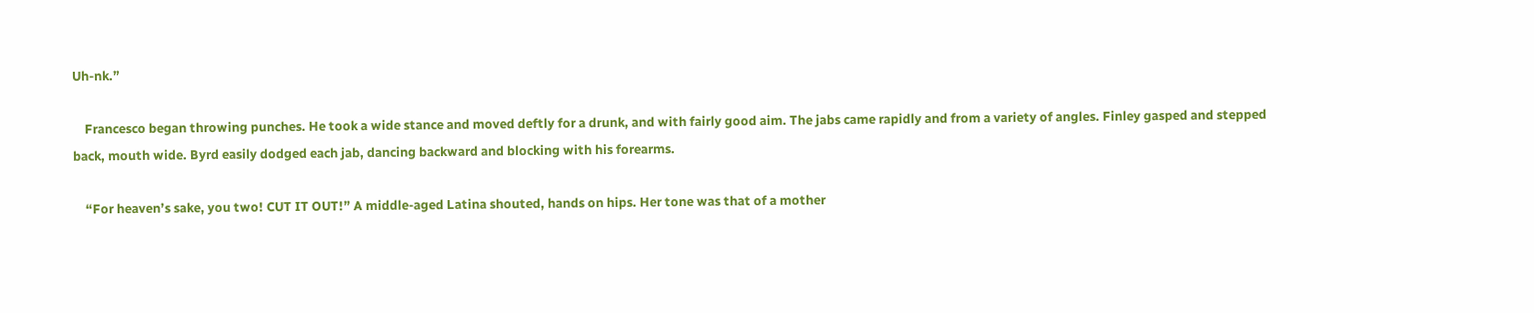Uh-nk.”

    Francesco began throwing punches. He took a wide stance and moved deftly for a drunk, and with fairly good aim. The jabs came rapidly and from a variety of angles. Finley gasped and stepped back, mouth wide. Byrd easily dodged each jab, dancing backward and blocking with his forearms.

    “For heaven’s sake, you two! CUT IT OUT!” A middle-aged Latina shouted, hands on hips. Her tone was that of a mother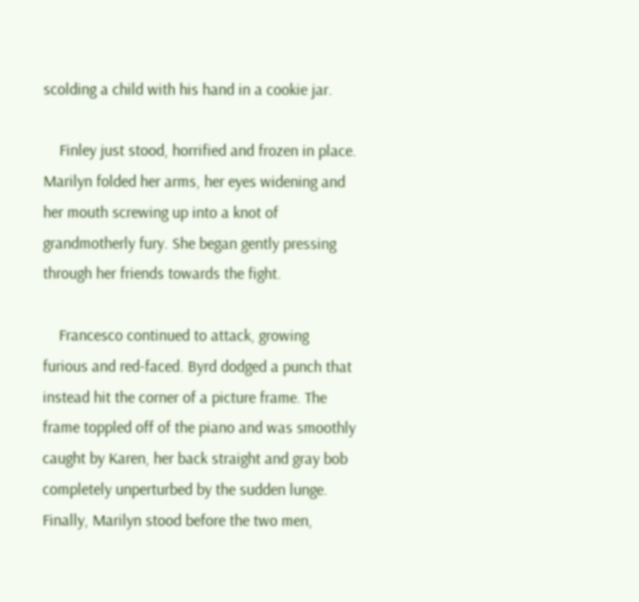scolding a child with his hand in a cookie jar.

    Finley just stood, horrified and frozen in place. Marilyn folded her arms, her eyes widening and her mouth screwing up into a knot of grandmotherly fury. She began gently pressing through her friends towards the fight.

    Francesco continued to attack, growing furious and red-faced. Byrd dodged a punch that instead hit the corner of a picture frame. The frame toppled off of the piano and was smoothly caught by Karen, her back straight and gray bob completely unperturbed by the sudden lunge. Finally, Marilyn stood before the two men,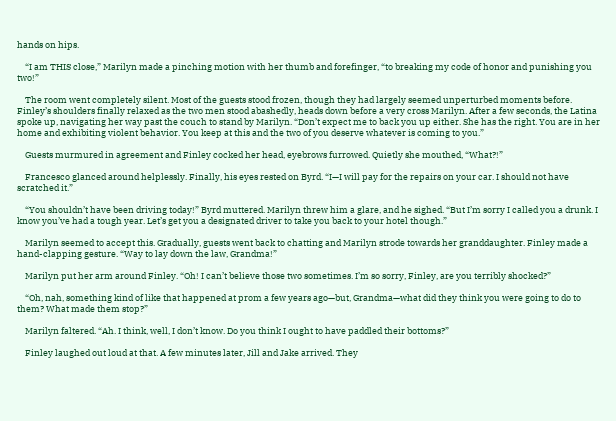hands on hips.

    “I am THIS close,” Marilyn made a pinching motion with her thumb and forefinger, “to breaking my code of honor and punishing you two!”

    The room went completely silent. Most of the guests stood frozen, though they had largely seemed unperturbed moments before. Finley’s shoulders finally relaxed as the two men stood abashedly, heads down before a very cross Marilyn. After a few seconds, the Latina spoke up, navigating her way past the couch to stand by Marilyn. “Don’t expect me to back you up either. She has the right. You are in her home and exhibiting violent behavior. You keep at this and the two of you deserve whatever is coming to you.”

    Guests murmured in agreement and Finley cocked her head, eyebrows furrowed. Quietly she mouthed, “What?!”

    Francesco glanced around helplessly. Finally, his eyes rested on Byrd. “I—I will pay for the repairs on your car. I should not have scratched it.”

    “You shouldn’t have been driving today!” Byrd muttered. Marilyn threw him a glare, and he sighed. “But I’m sorry I called you a drunk. I know you’ve had a tough year. Let’s get you a designated driver to take you back to your hotel though.”

    Marilyn seemed to accept this. Gradually, guests went back to chatting and Marilyn strode towards her granddaughter. Finley made a hand-clapping gesture. “Way to lay down the law, Grandma!”

    Marilyn put her arm around Finley. “Oh! I can’t believe those two sometimes. I’m so sorry, Finley, are you terribly shocked?”

    “Oh, nah, something kind of like that happened at prom a few years ago—but, Grandma—what did they think you were going to do to them? What made them stop?”

    Marilyn faltered. “Ah. I think, well, I don’t know. Do you think I ought to have paddled their bottoms?”

    Finley laughed out loud at that. A few minutes later, Jill and Jake arrived. They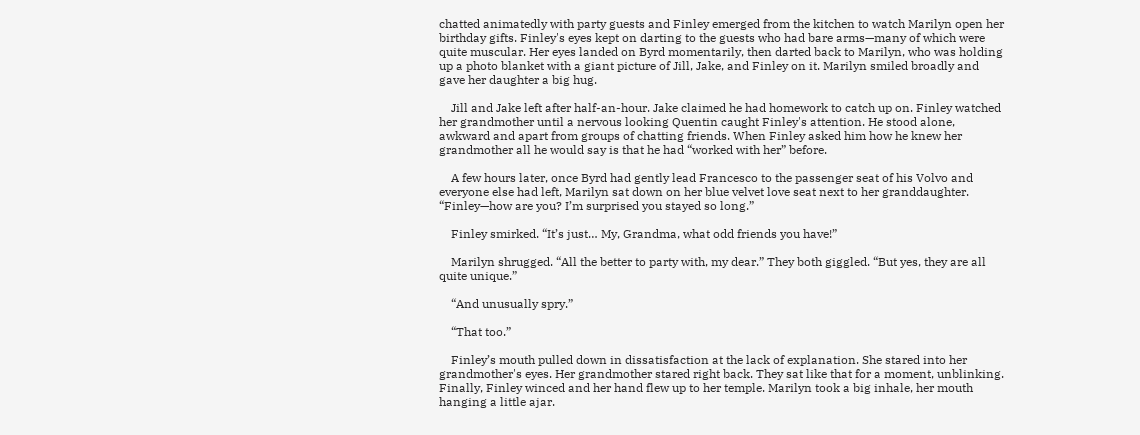chatted animatedly with party guests and Finley emerged from the kitchen to watch Marilyn open her birthday gifts. Finley's eyes kept on darting to the guests who had bare arms—many of which were quite muscular. Her eyes landed on Byrd momentarily, then darted back to Marilyn, who was holding up a photo blanket with a giant picture of Jill, Jake, and Finley on it. Marilyn smiled broadly and gave her daughter a big hug.

    Jill and Jake left after half-an-hour. Jake claimed he had homework to catch up on. Finley watched her grandmother until a nervous looking Quentin caught Finley's attention. He stood alone, awkward and apart from groups of chatting friends. When Finley asked him how he knew her grandmother all he would say is that he had “worked with her” before.

    A few hours later, once Byrd had gently lead Francesco to the passenger seat of his Volvo and everyone else had left, Marilyn sat down on her blue velvet love seat next to her granddaughter. “Finley—how are you? I’m surprised you stayed so long.”

    Finley smirked. “It’s just… My, Grandma, what odd friends you have!”

    Marilyn shrugged. “All the better to party with, my dear.” They both giggled. “But yes, they are all quite unique.”

    “And unusually spry.”

    “That too.”

    Finley’s mouth pulled down in dissatisfaction at the lack of explanation. She stared into her grandmother's eyes. Her grandmother stared right back. They sat like that for a moment, unblinking. Finally, Finley winced and her hand flew up to her temple. Marilyn took a big inhale, her mouth hanging a little ajar.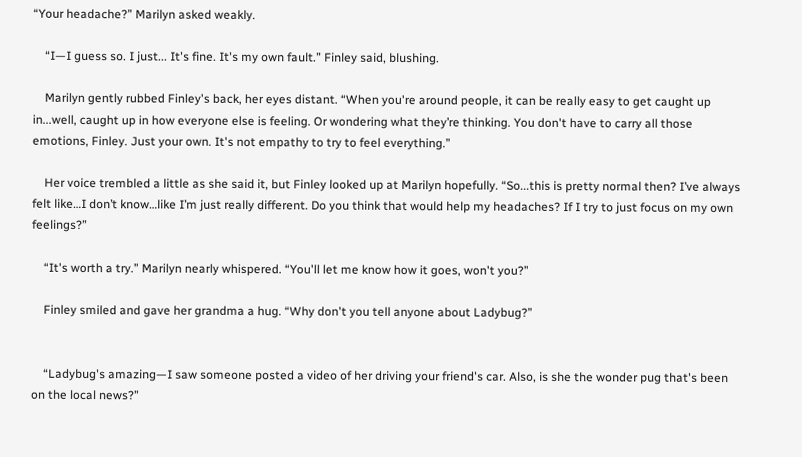“Your headache?” Marilyn asked weakly.

    “I—I guess so. I just... It's fine. It's my own fault.” Finley said, blushing.

    Marilyn gently rubbed Finley's back, her eyes distant. “When you're around people, it can be really easy to get caught up in...well, caught up in how everyone else is feeling. Or wondering what they’re thinking. You don't have to carry all those emotions, Finley. Just your own. It's not empathy to try to feel everything.”

    Her voice trembled a little as she said it, but Finley looked up at Marilyn hopefully. “So...this is pretty normal then? I’ve always felt like…I don’t know…like I’m just really different. Do you think that would help my headaches? If I try to just focus on my own feelings?”

    “It's worth a try.” Marilyn nearly whispered. “You'll let me know how it goes, won't you?”

    Finley smiled and gave her grandma a hug. “Why don't you tell anyone about Ladybug?”


    “Ladybug's amazing—I saw someone posted a video of her driving your friend's car. Also, is she the wonder pug that's been on the local news?”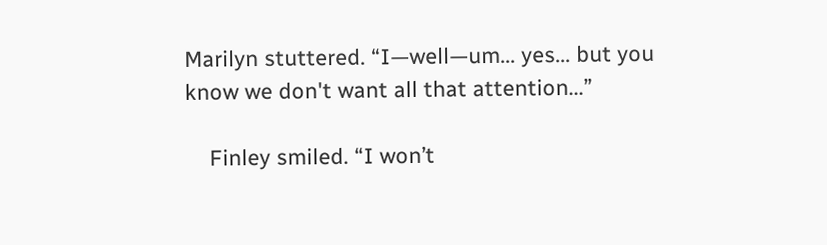Marilyn stuttered. “I—well—um... yes... but you know we don't want all that attention...”

    Finley smiled. “I won’t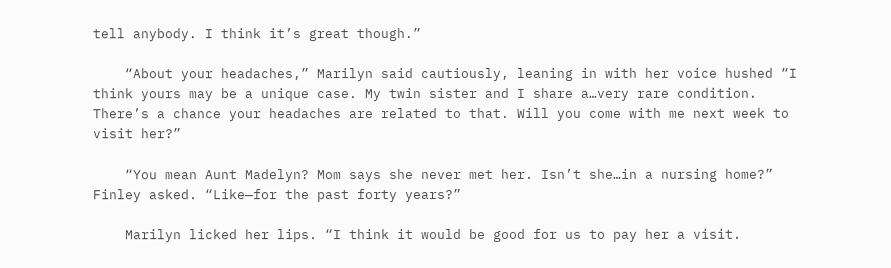tell anybody. I think it’s great though.”

    “About your headaches,” Marilyn said cautiously, leaning in with her voice hushed “I think yours may be a unique case. My twin sister and I share a…very rare condition. There’s a chance your headaches are related to that. Will you come with me next week to visit her?”

    “You mean Aunt Madelyn? Mom says she never met her. Isn’t she…in a nursing home?” Finley asked. “Like—for the past forty years?”

    Marilyn licked her lips. “I think it would be good for us to pay her a visit.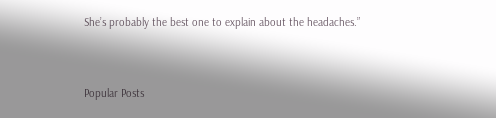She’s probably the best one to explain about the headaches.”


Popular Posts